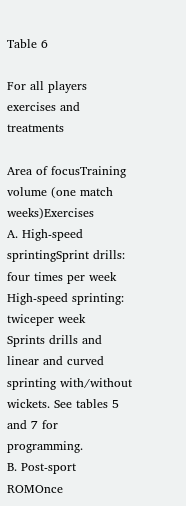Table 6

For all players exercises and treatments

Area of focusTraining volume (one match weeks)Exercises
A. High-speed sprintingSprint drills: four times per week
High-speed sprinting: twiceper week
Sprints drills and linear and curved sprinting with/without wickets. See tables 5 and 7 for programming.
B. Post-sport ROMOnce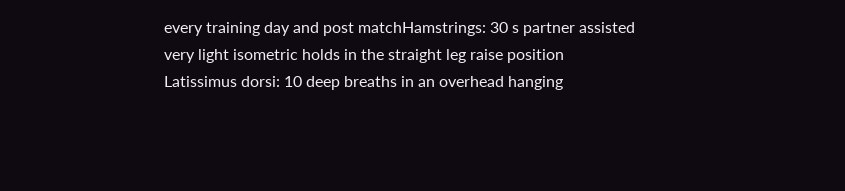every training day and post matchHamstrings: 30 s partner assisted very light isometric holds in the straight leg raise position
Latissimus dorsi: 10 deep breaths in an overhead hanging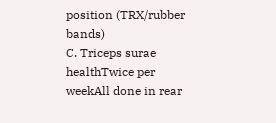position (TRX/rubber bands)
C. Triceps surae healthTwice per weekAll done in rear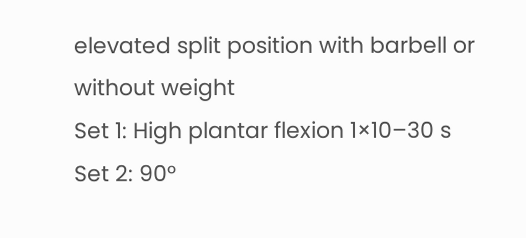elevated split position with barbell or without weight
Set 1: High plantar flexion 1×10–30 s
Set 2: 90°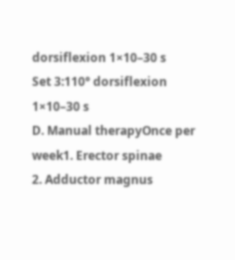dorsiflexion 1×10–30 s
Set 3:110° dorsiflexion 1×10–30 s
D. Manual therapyOnce per week1. Erector spinae
2. Adductor magnus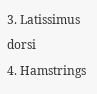3. Latissimus dorsi
4. Hamstrings